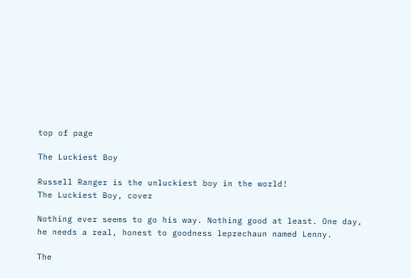top of page

The Luckiest Boy

Russell Ranger is the unluckiest boy in the world!
The Luckiest Boy, cover

Nothing ever seems to go his way. Nothing good at least. One day, he needs a real, honest to goodness leprechaun named Lenny.

The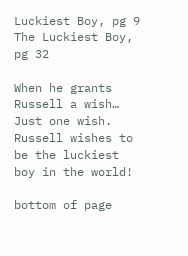Luckiest Boy, pg 9
The Luckiest Boy, pg 32

When he grants Russell a wish… Just one wish. Russell wishes to be the luckiest boy in the world!

bottom of page